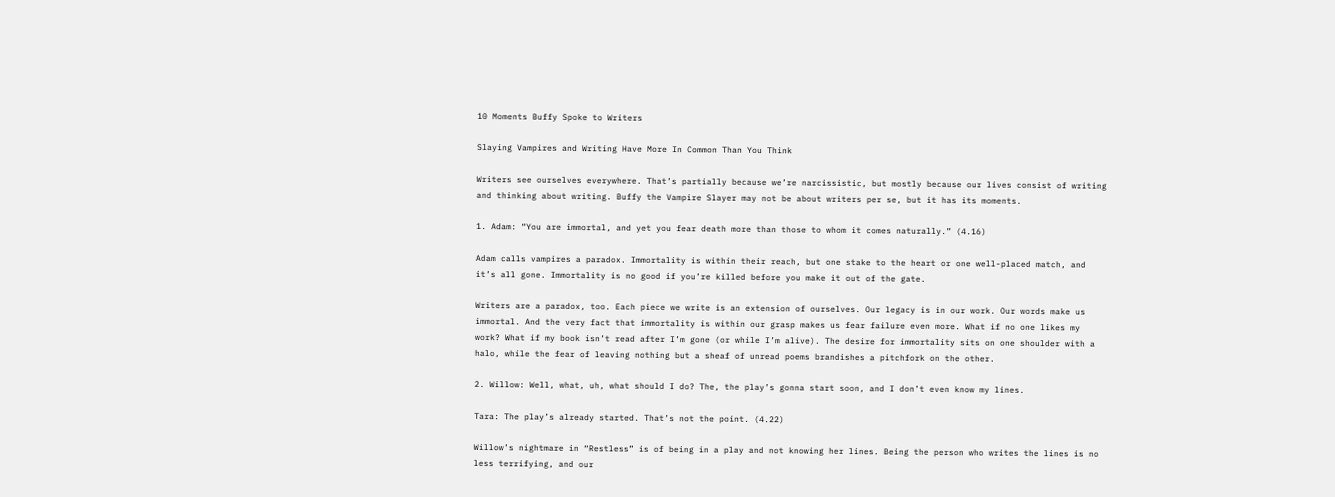10 Moments Buffy Spoke to Writers

Slaying Vampires and Writing Have More In Common Than You Think

Writers see ourselves everywhere. That’s partially because we’re narcissistic, but mostly because our lives consist of writing and thinking about writing. Buffy the Vampire Slayer may not be about writers per se, but it has its moments.

1. Adam: “You are immortal, and yet you fear death more than those to whom it comes naturally.” (4.16)

Adam calls vampires a paradox. Immortality is within their reach, but one stake to the heart or one well-placed match, and it’s all gone. Immortality is no good if you’re killed before you make it out of the gate.

Writers are a paradox, too. Each piece we write is an extension of ourselves. Our legacy is in our work. Our words make us immortal. And the very fact that immortality is within our grasp makes us fear failure even more. What if no one likes my work? What if my book isn’t read after I’m gone (or while I’m alive). The desire for immortality sits on one shoulder with a halo, while the fear of leaving nothing but a sheaf of unread poems brandishes a pitchfork on the other.

2. Willow: Well, what, uh, what should I do? The, the play’s gonna start soon, and I don’t even know my lines.

Tara: The play’s already started. That’s not the point. (4.22)

Willow’s nightmare in “Restless” is of being in a play and not knowing her lines. Being the person who writes the lines is no less terrifying, and our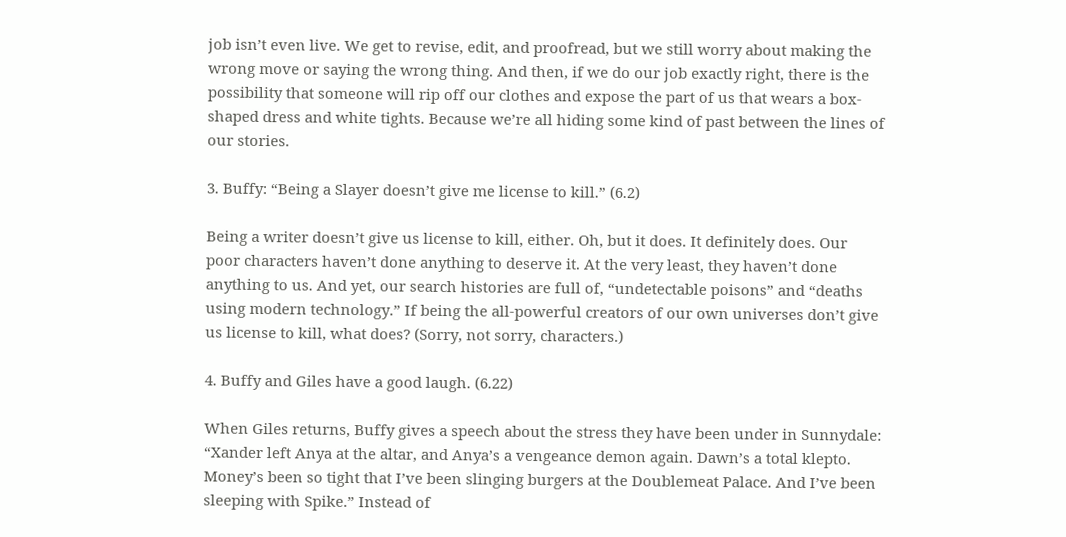job isn’t even live. We get to revise, edit, and proofread, but we still worry about making the wrong move or saying the wrong thing. And then, if we do our job exactly right, there is the possibility that someone will rip off our clothes and expose the part of us that wears a box-shaped dress and white tights. Because we’re all hiding some kind of past between the lines of our stories.

3. Buffy: “Being a Slayer doesn’t give me license to kill.” (6.2)

Being a writer doesn’t give us license to kill, either. Oh, but it does. It definitely does. Our poor characters haven’t done anything to deserve it. At the very least, they haven’t done anything to us. And yet, our search histories are full of, “undetectable poisons” and “deaths using modern technology.” If being the all-powerful creators of our own universes don’t give us license to kill, what does? (Sorry, not sorry, characters.)

4. Buffy and Giles have a good laugh. (6.22)

When Giles returns, Buffy gives a speech about the stress they have been under in Sunnydale: “Xander left Anya at the altar, and Anya’s a vengeance demon again. Dawn’s a total klepto. Money’s been so tight that I’ve been slinging burgers at the Doublemeat Palace. And I’ve been sleeping with Spike.” Instead of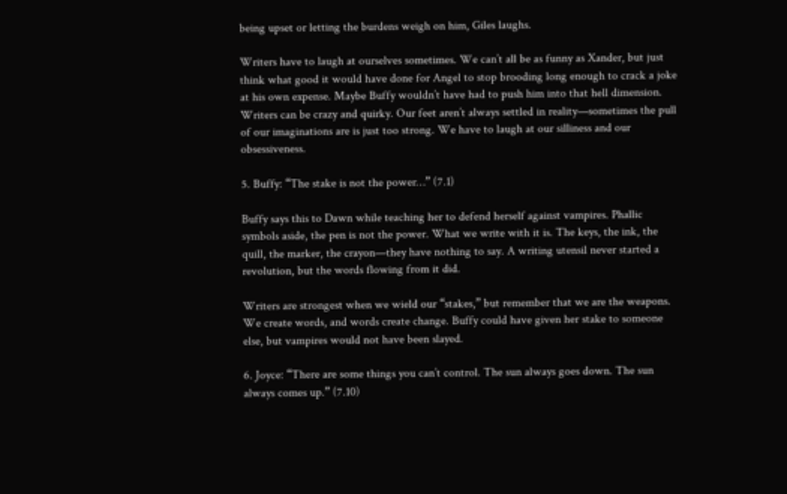being upset or letting the burdens weigh on him, Giles laughs.

Writers have to laugh at ourselves sometimes. We can’t all be as funny as Xander, but just think what good it would have done for Angel to stop brooding long enough to crack a joke at his own expense. Maybe Buffy wouldn’t have had to push him into that hell dimension. Writers can be crazy and quirky. Our feet aren’t always settled in reality—sometimes the pull of our imaginations are is just too strong. We have to laugh at our silliness and our obsessiveness.

5. Buffy: “The stake is not the power…” (7.1)

Buffy says this to Dawn while teaching her to defend herself against vampires. Phallic symbols aside, the pen is not the power. What we write with it is. The keys, the ink, the quill, the marker, the crayon—they have nothing to say. A writing utensil never started a revolution, but the words flowing from it did.

Writers are strongest when we wield our “stakes,” but remember that we are the weapons. We create words, and words create change. Buffy could have given her stake to someone else, but vampires would not have been slayed.

6. Joyce: “There are some things you can’t control. The sun always goes down. The sun always comes up.” (7.10)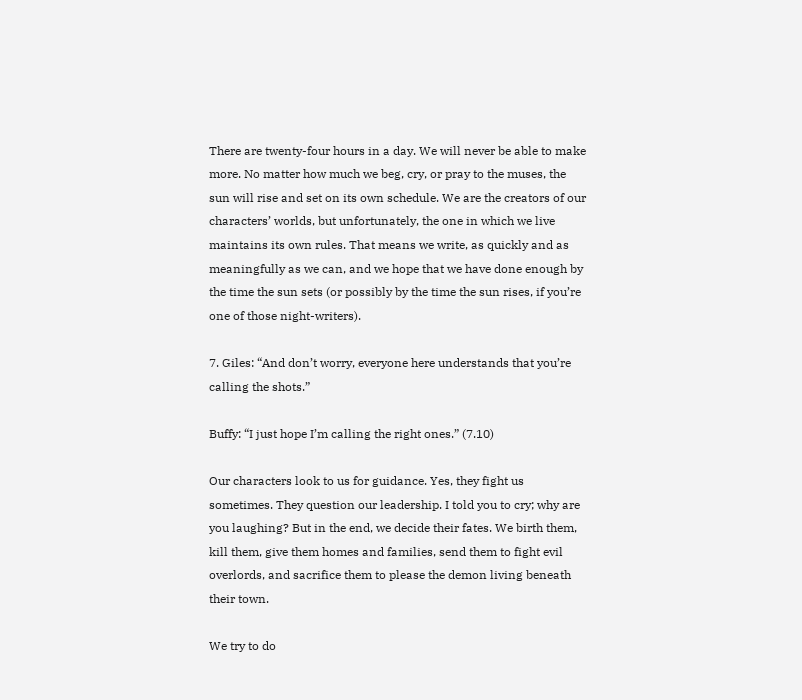There are twenty-four hours in a day. We will never be able to make more. No matter how much we beg, cry, or pray to the muses, the sun will rise and set on its own schedule. We are the creators of our characters’ worlds, but unfortunately, the one in which we live maintains its own rules. That means we write, as quickly and as meaningfully as we can, and we hope that we have done enough by the time the sun sets (or possibly by the time the sun rises, if you’re one of those night-writers).

7. Giles: “And don’t worry, everyone here understands that you’re calling the shots.”

Buffy: “I just hope I’m calling the right ones.” (7.10)

Our characters look to us for guidance. Yes, they fight us sometimes. They question our leadership. I told you to cry; why are you laughing? But in the end, we decide their fates. We birth them, kill them, give them homes and families, send them to fight evil overlords, and sacrifice them to please the demon living beneath their town.

We try to do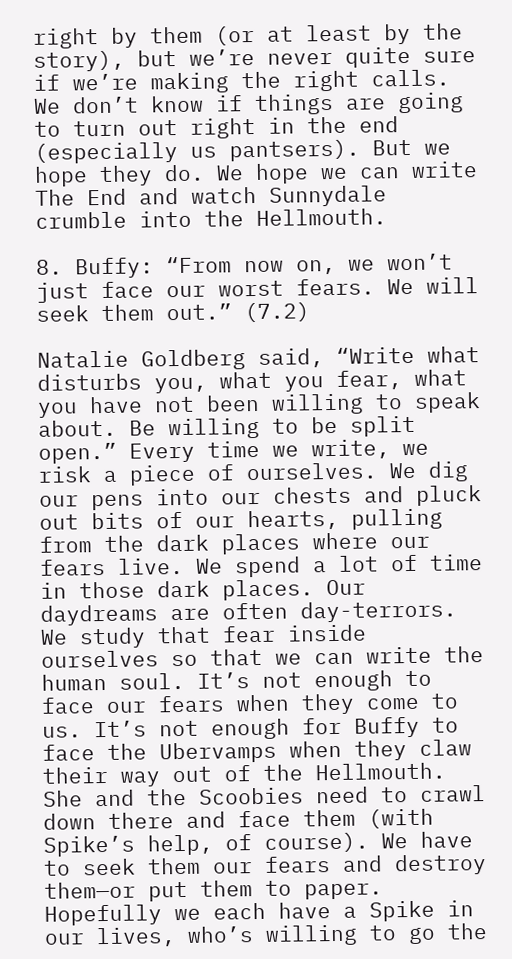right by them (or at least by the story), but we’re never quite sure if we’re making the right calls. We don’t know if things are going to turn out right in the end (especially us pantsers). But we hope they do. We hope we can write The End and watch Sunnydale crumble into the Hellmouth.

8. Buffy: “From now on, we won’t just face our worst fears. We will seek them out.” (7.2)

Natalie Goldberg said, “Write what disturbs you, what you fear, what you have not been willing to speak about. Be willing to be split open.” Every time we write, we risk a piece of ourselves. We dig our pens into our chests and pluck out bits of our hearts, pulling from the dark places where our fears live. We spend a lot of time in those dark places. Our daydreams are often day-terrors. We study that fear inside ourselves so that we can write the human soul. It’s not enough to face our fears when they come to us. It’s not enough for Buffy to face the Ubervamps when they claw their way out of the Hellmouth. She and the Scoobies need to crawl down there and face them (with Spike’s help, of course). We have to seek them our fears and destroy them—or put them to paper. Hopefully we each have a Spike in our lives, who’s willing to go the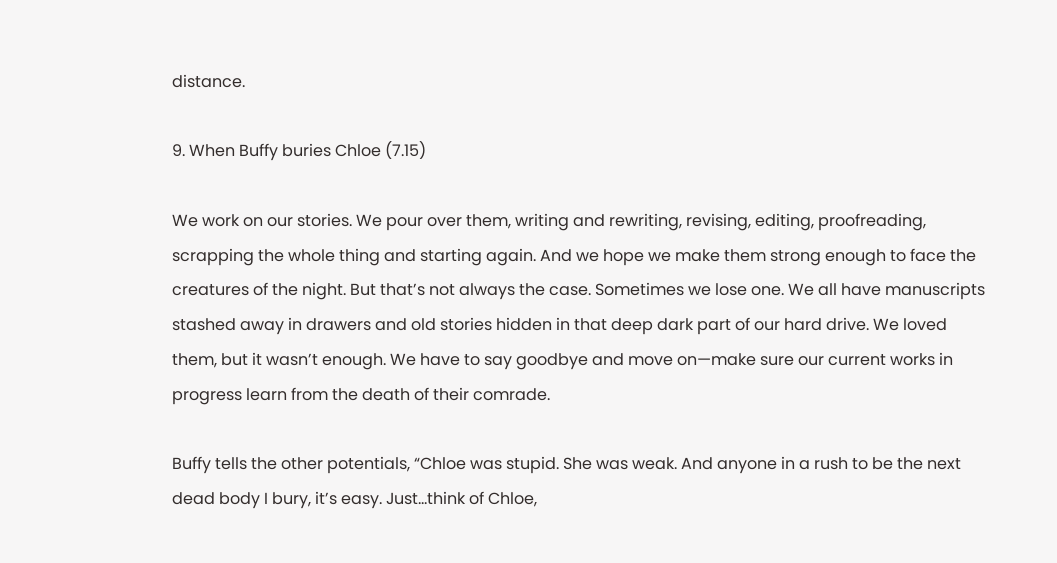distance.

9. When Buffy buries Chloe (7.15)

We work on our stories. We pour over them, writing and rewriting, revising, editing, proofreading, scrapping the whole thing and starting again. And we hope we make them strong enough to face the creatures of the night. But that’s not always the case. Sometimes we lose one. We all have manuscripts stashed away in drawers and old stories hidden in that deep dark part of our hard drive. We loved them, but it wasn’t enough. We have to say goodbye and move on—make sure our current works in progress learn from the death of their comrade.

Buffy tells the other potentials, “Chloe was stupid. She was weak. And anyone in a rush to be the next dead body I bury, it’s easy. Just…think of Chloe,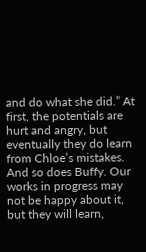and do what she did.” At first, the potentials are hurt and angry, but eventually they do learn from Chloe’s mistakes. And so does Buffy. Our works in progress may not be happy about it, but they will learn,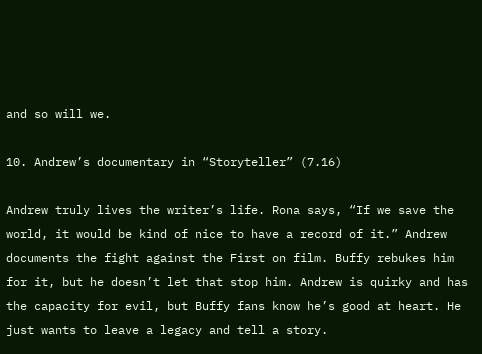and so will we.

10. Andrew’s documentary in “Storyteller” (7.16)

Andrew truly lives the writer’s life. Rona says, “If we save the world, it would be kind of nice to have a record of it.” Andrew documents the fight against the First on film. Buffy rebukes him for it, but he doesn’t let that stop him. Andrew is quirky and has the capacity for evil, but Buffy fans know he’s good at heart. He just wants to leave a legacy and tell a story.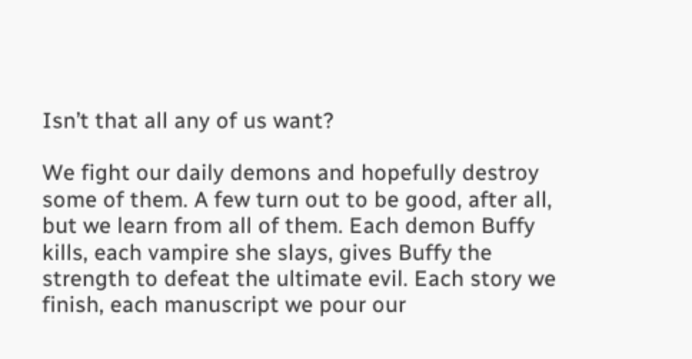Isn’t that all any of us want?

We fight our daily demons and hopefully destroy some of them. A few turn out to be good, after all, but we learn from all of them. Each demon Buffy kills, each vampire she slays, gives Buffy the strength to defeat the ultimate evil. Each story we finish, each manuscript we pour our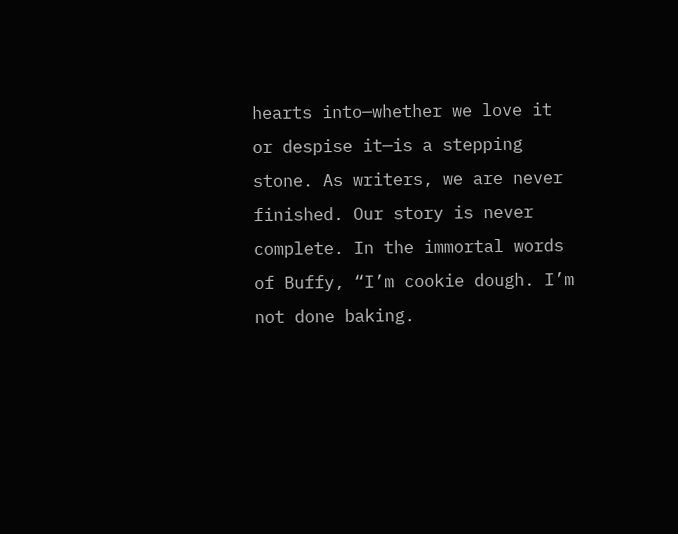hearts into—whether we love it or despise it—is a stepping stone. As writers, we are never finished. Our story is never complete. In the immortal words of Buffy, “I’m cookie dough. I’m not done baking.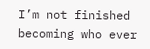I’m not finished becoming who ever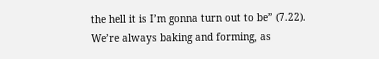the hell it is I’m gonna turn out to be” (7.22). We’re always baking and forming, as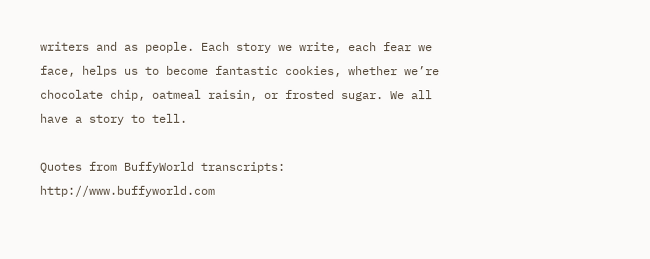writers and as people. Each story we write, each fear we face, helps us to become fantastic cookies, whether we’re chocolate chip, oatmeal raisin, or frosted sugar. We all have a story to tell.

Quotes from BuffyWorld transcripts: http://www.buffyworld.com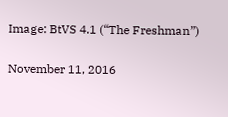Image: BtVS 4.1 (“The Freshman”)

November 11, 2016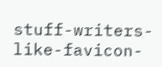stuff-writers-like-favicon-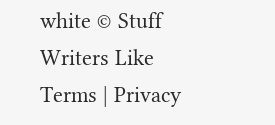white © Stuff Writers Like Terms | Privacy